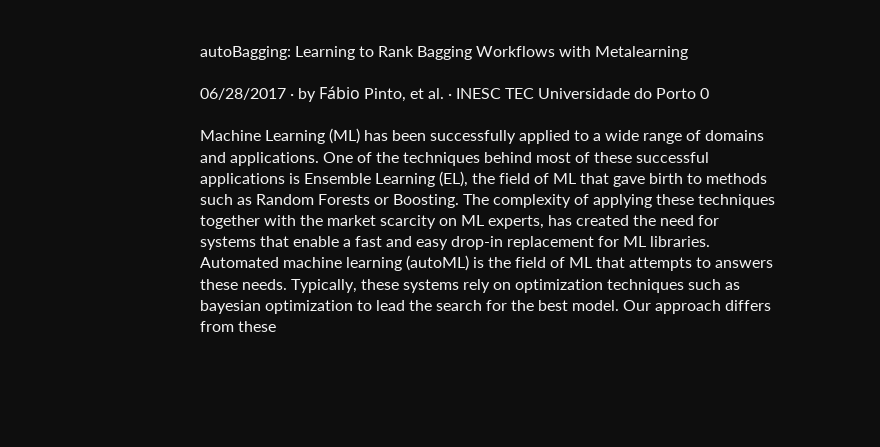autoBagging: Learning to Rank Bagging Workflows with Metalearning

06/28/2017 ∙ by Fábio Pinto, et al. ∙ INESC TEC Universidade do Porto 0

Machine Learning (ML) has been successfully applied to a wide range of domains and applications. One of the techniques behind most of these successful applications is Ensemble Learning (EL), the field of ML that gave birth to methods such as Random Forests or Boosting. The complexity of applying these techniques together with the market scarcity on ML experts, has created the need for systems that enable a fast and easy drop-in replacement for ML libraries. Automated machine learning (autoML) is the field of ML that attempts to answers these needs. Typically, these systems rely on optimization techniques such as bayesian optimization to lead the search for the best model. Our approach differs from these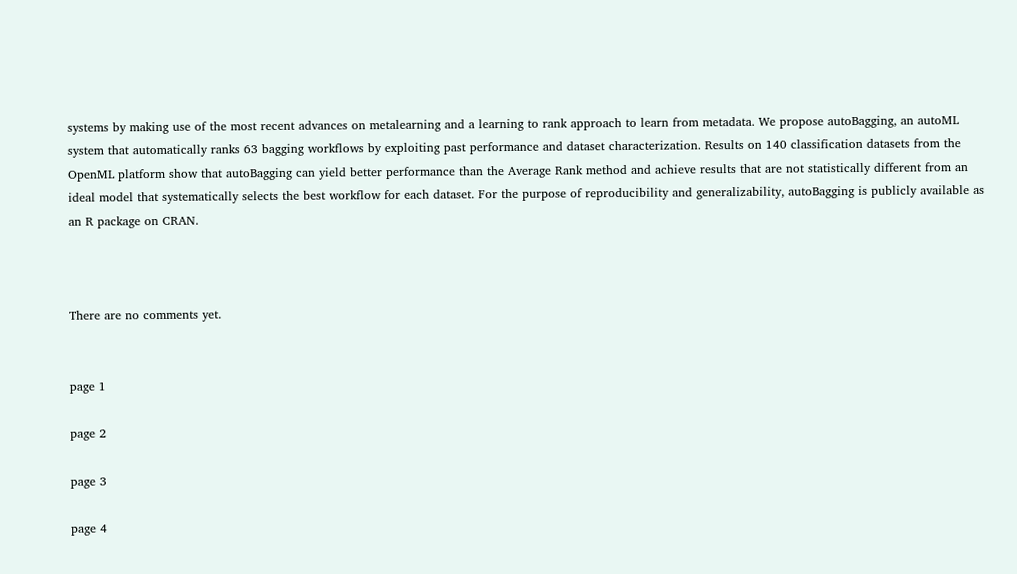systems by making use of the most recent advances on metalearning and a learning to rank approach to learn from metadata. We propose autoBagging, an autoML system that automatically ranks 63 bagging workflows by exploiting past performance and dataset characterization. Results on 140 classification datasets from the OpenML platform show that autoBagging can yield better performance than the Average Rank method and achieve results that are not statistically different from an ideal model that systematically selects the best workflow for each dataset. For the purpose of reproducibility and generalizability, autoBagging is publicly available as an R package on CRAN.



There are no comments yet.


page 1

page 2

page 3

page 4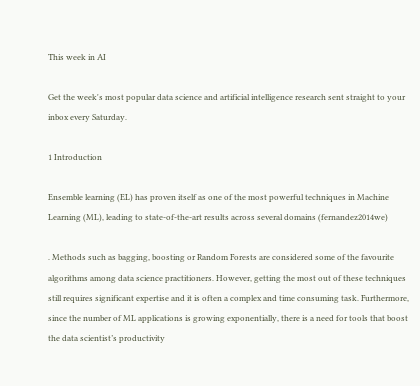This week in AI

Get the week's most popular data science and artificial intelligence research sent straight to your inbox every Saturday.

1 Introduction

Ensemble learning (EL) has proven itself as one of the most powerful techniques in Machine Learning (ML), leading to state-of-the-art results across several domains (fernandez2014we)

. Methods such as bagging, boosting or Random Forests are considered some of the favourite algorithms among data science practitioners. However, getting the most out of these techniques still requires significant expertise and it is often a complex and time consuming task. Furthermore, since the number of ML applications is growing exponentially, there is a need for tools that boost the data scientist’s productivity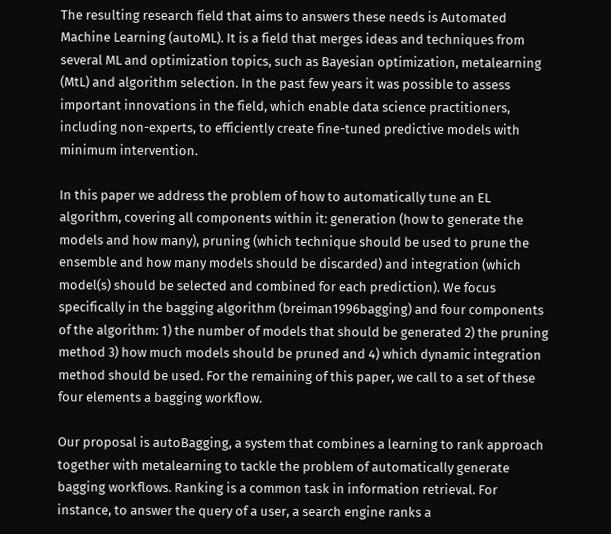The resulting research field that aims to answers these needs is Automated Machine Learning (autoML). It is a field that merges ideas and techniques from several ML and optimization topics, such as Bayesian optimization, metalearning (MtL) and algorithm selection. In the past few years it was possible to assess important innovations in the field, which enable data science practitioners, including non-experts, to efficiently create fine-tuned predictive models with minimum intervention.

In this paper we address the problem of how to automatically tune an EL algorithm, covering all components within it: generation (how to generate the models and how many), pruning (which technique should be used to prune the ensemble and how many models should be discarded) and integration (which model(s) should be selected and combined for each prediction). We focus specifically in the bagging algorithm (breiman1996bagging) and four components of the algorithm: 1) the number of models that should be generated 2) the pruning method 3) how much models should be pruned and 4) which dynamic integration method should be used. For the remaining of this paper, we call to a set of these four elements a bagging workflow.

Our proposal is autoBagging, a system that combines a learning to rank approach together with metalearning to tackle the problem of automatically generate bagging workflows. Ranking is a common task in information retrieval. For instance, to answer the query of a user, a search engine ranks a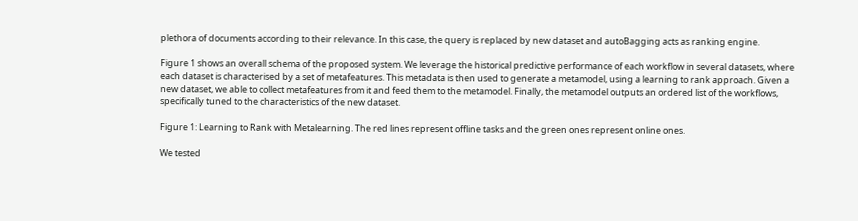plethora of documents according to their relevance. In this case, the query is replaced by new dataset and autoBagging acts as ranking engine.

Figure 1 shows an overall schema of the proposed system. We leverage the historical predictive performance of each workflow in several datasets, where each dataset is characterised by a set of metafeatures. This metadata is then used to generate a metamodel, using a learning to rank approach. Given a new dataset, we able to collect metafeatures from it and feed them to the metamodel. Finally, the metamodel outputs an ordered list of the workflows, specifically tuned to the characteristics of the new dataset.

Figure 1: Learning to Rank with Metalearning. The red lines represent offline tasks and the green ones represent online ones.

We tested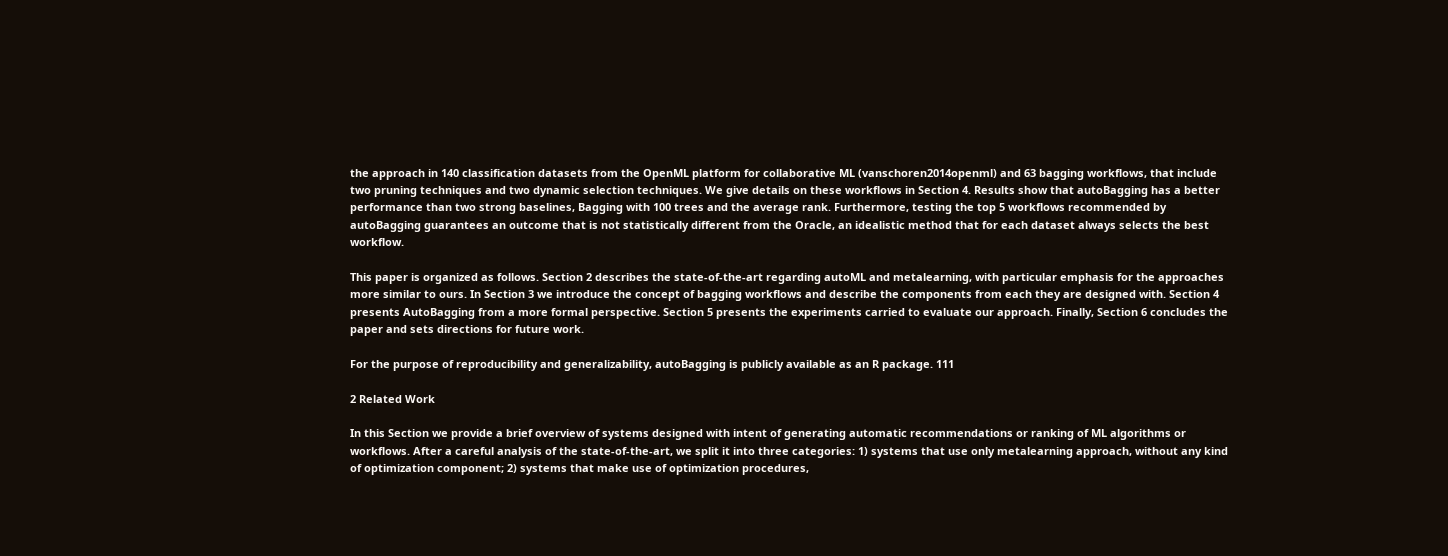the approach in 140 classification datasets from the OpenML platform for collaborative ML (vanschoren2014openml) and 63 bagging workflows, that include two pruning techniques and two dynamic selection techniques. We give details on these workflows in Section 4. Results show that autoBagging has a better performance than two strong baselines, Bagging with 100 trees and the average rank. Furthermore, testing the top 5 workflows recommended by autoBagging guarantees an outcome that is not statistically different from the Oracle, an idealistic method that for each dataset always selects the best workflow.

This paper is organized as follows. Section 2 describes the state-of-the-art regarding autoML and metalearning, with particular emphasis for the approaches more similar to ours. In Section 3 we introduce the concept of bagging workflows and describe the components from each they are designed with. Section 4 presents AutoBagging from a more formal perspective. Section 5 presents the experiments carried to evaluate our approach. Finally, Section 6 concludes the paper and sets directions for future work.

For the purpose of reproducibility and generalizability, autoBagging is publicly available as an R package. 111

2 Related Work

In this Section we provide a brief overview of systems designed with intent of generating automatic recommendations or ranking of ML algorithms or workflows. After a careful analysis of the state-of-the-art, we split it into three categories: 1) systems that use only metalearning approach, without any kind of optimization component; 2) systems that make use of optimization procedures,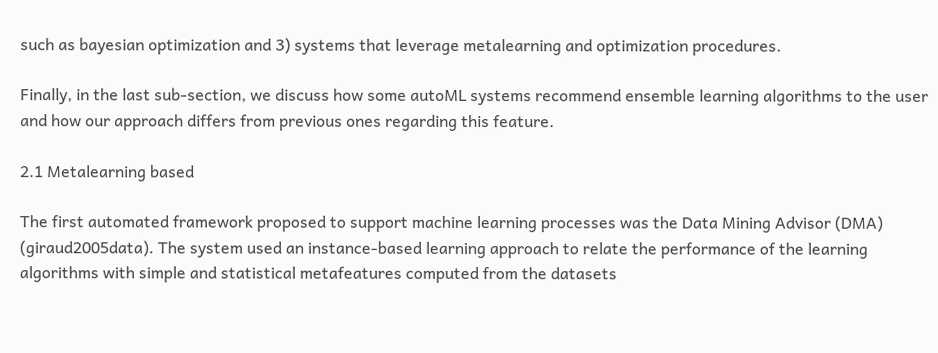such as bayesian optimization and 3) systems that leverage metalearning and optimization procedures.

Finally, in the last sub-section, we discuss how some autoML systems recommend ensemble learning algorithms to the user and how our approach differs from previous ones regarding this feature.

2.1 Metalearning based

The first automated framework proposed to support machine learning processes was the Data Mining Advisor (DMA) (giraud2005data). The system used an instance-based learning approach to relate the performance of the learning algorithms with simple and statistical metafeatures computed from the datasets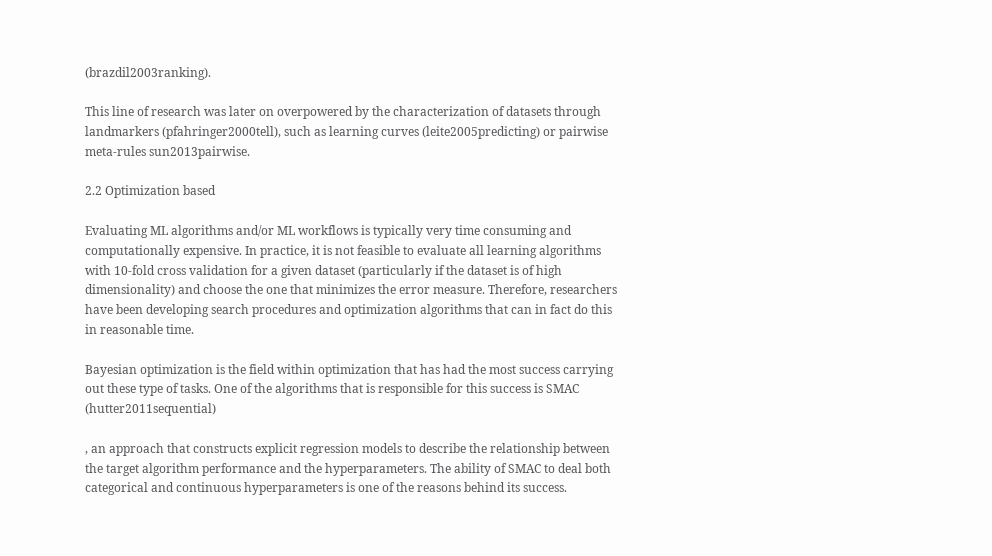(brazdil2003ranking).

This line of research was later on overpowered by the characterization of datasets through landmarkers (pfahringer2000tell), such as learning curves (leite2005predicting) or pairwise meta-rules sun2013pairwise.

2.2 Optimization based

Evaluating ML algorithms and/or ML workflows is typically very time consuming and computationally expensive. In practice, it is not feasible to evaluate all learning algorithms with 10-fold cross validation for a given dataset (particularly if the dataset is of high dimensionality) and choose the one that minimizes the error measure. Therefore, researchers have been developing search procedures and optimization algorithms that can in fact do this in reasonable time.

Bayesian optimization is the field within optimization that has had the most success carrying out these type of tasks. One of the algorithms that is responsible for this success is SMAC (hutter2011sequential)

, an approach that constructs explicit regression models to describe the relationship between the target algorithm performance and the hyperparameters. The ability of SMAC to deal both categorical and continuous hyperparameters is one of the reasons behind its success.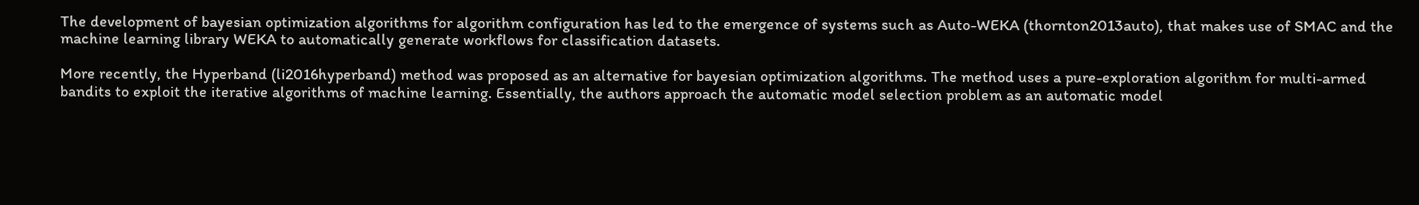The development of bayesian optimization algorithms for algorithm configuration has led to the emergence of systems such as Auto-WEKA (thornton2013auto), that makes use of SMAC and the machine learning library WEKA to automatically generate workflows for classification datasets.

More recently, the Hyperband (li2016hyperband) method was proposed as an alternative for bayesian optimization algorithms. The method uses a pure-exploration algorithm for multi-armed bandits to exploit the iterative algorithms of machine learning. Essentially, the authors approach the automatic model selection problem as an automatic model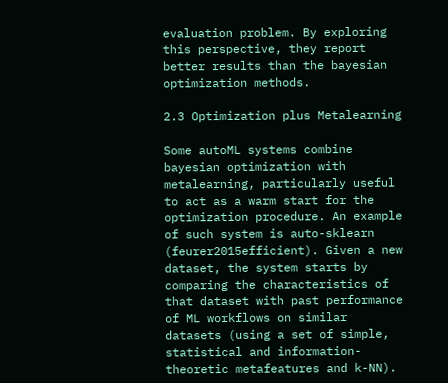evaluation problem. By exploring this perspective, they report better results than the bayesian optimization methods.

2.3 Optimization plus Metalearning

Some autoML systems combine bayesian optimization with metalearning, particularly useful to act as a warm start for the optimization procedure. An example of such system is auto-sklearn (feurer2015efficient). Given a new dataset, the system starts by comparing the characteristics of that dataset with past performance of ML workflows on similar datasets (using a set of simple, statistical and information-theoretic metafeatures and k-NN).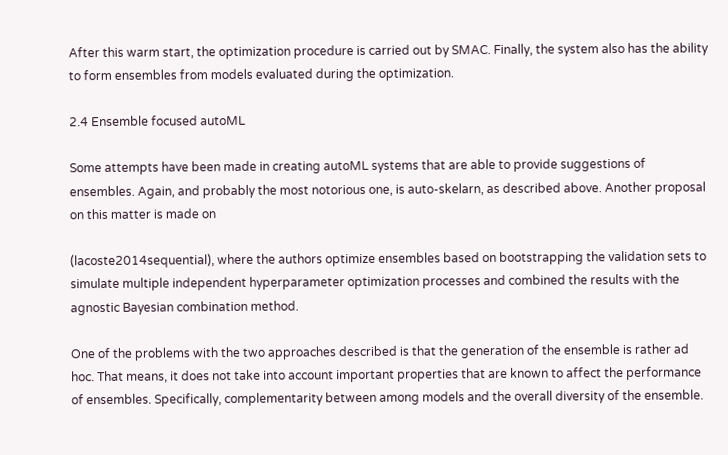After this warm start, the optimization procedure is carried out by SMAC. Finally, the system also has the ability to form ensembles from models evaluated during the optimization.

2.4 Ensemble focused autoML

Some attempts have been made in creating autoML systems that are able to provide suggestions of ensembles. Again, and probably the most notorious one, is auto-skelarn, as described above. Another proposal on this matter is made on

(lacoste2014sequential), where the authors optimize ensembles based on bootstrapping the validation sets to simulate multiple independent hyperparameter optimization processes and combined the results with the agnostic Bayesian combination method.

One of the problems with the two approaches described is that the generation of the ensemble is rather ad hoc. That means, it does not take into account important properties that are known to affect the performance of ensembles. Specifically, complementarity between among models and the overall diversity of the ensemble.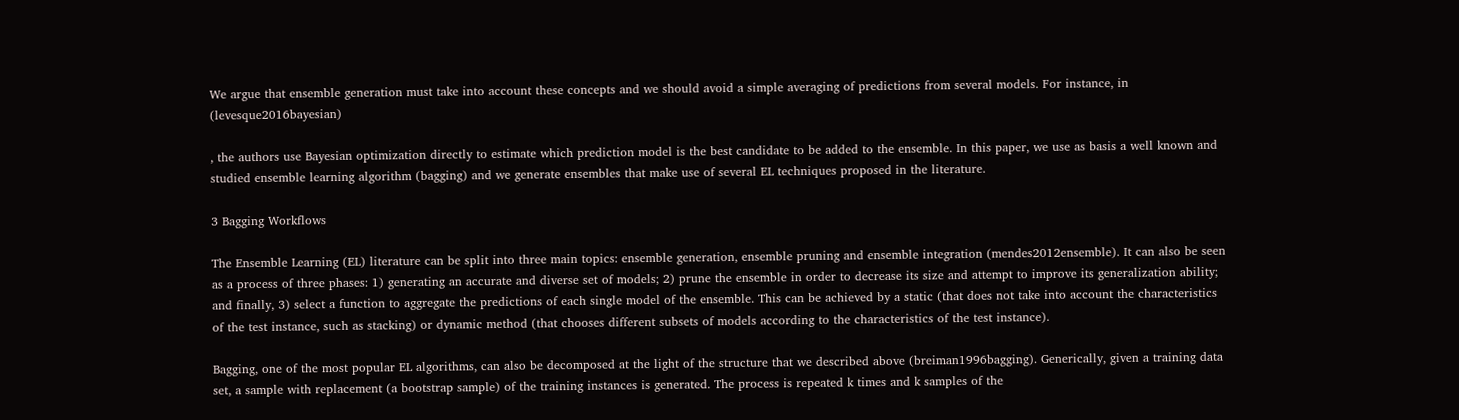We argue that ensemble generation must take into account these concepts and we should avoid a simple averaging of predictions from several models. For instance, in (levesque2016bayesian)

, the authors use Bayesian optimization directly to estimate which prediction model is the best candidate to be added to the ensemble. In this paper, we use as basis a well known and studied ensemble learning algorithm (bagging) and we generate ensembles that make use of several EL techniques proposed in the literature.

3 Bagging Workflows

The Ensemble Learning (EL) literature can be split into three main topics: ensemble generation, ensemble pruning and ensemble integration (mendes2012ensemble). It can also be seen as a process of three phases: 1) generating an accurate and diverse set of models; 2) prune the ensemble in order to decrease its size and attempt to improve its generalization ability; and finally, 3) select a function to aggregate the predictions of each single model of the ensemble. This can be achieved by a static (that does not take into account the characteristics of the test instance, such as stacking) or dynamic method (that chooses different subsets of models according to the characteristics of the test instance).

Bagging, one of the most popular EL algorithms, can also be decomposed at the light of the structure that we described above (breiman1996bagging). Generically, given a training data set, a sample with replacement (a bootstrap sample) of the training instances is generated. The process is repeated k times and k samples of the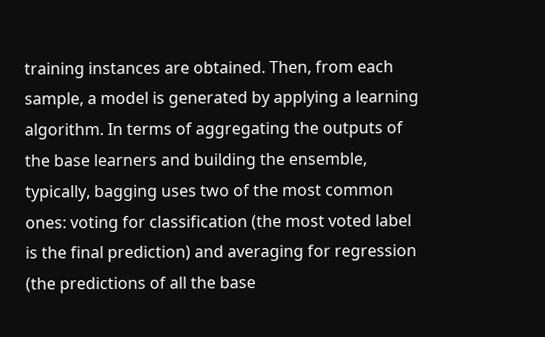training instances are obtained. Then, from each sample, a model is generated by applying a learning algorithm. In terms of aggregating the outputs of the base learners and building the ensemble, typically, bagging uses two of the most common ones: voting for classification (the most voted label is the final prediction) and averaging for regression (the predictions of all the base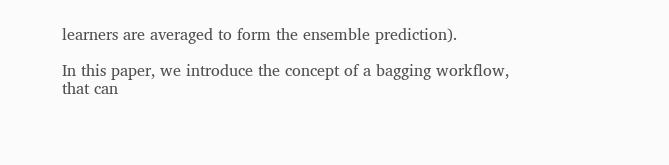learners are averaged to form the ensemble prediction).

In this paper, we introduce the concept of a bagging workflow, that can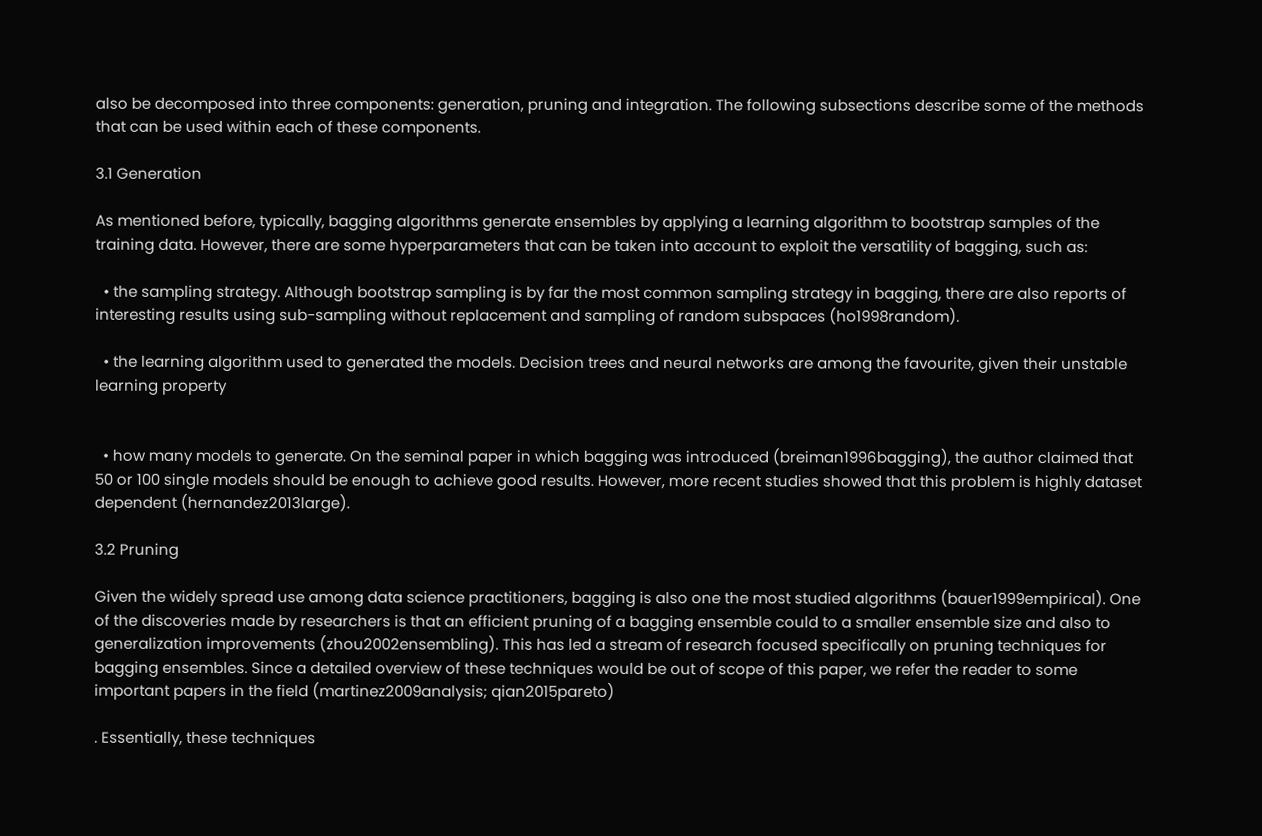also be decomposed into three components: generation, pruning and integration. The following subsections describe some of the methods that can be used within each of these components.

3.1 Generation

As mentioned before, typically, bagging algorithms generate ensembles by applying a learning algorithm to bootstrap samples of the training data. However, there are some hyperparameters that can be taken into account to exploit the versatility of bagging, such as:

  • the sampling strategy. Although bootstrap sampling is by far the most common sampling strategy in bagging, there are also reports of interesting results using sub-sampling without replacement and sampling of random subspaces (ho1998random).

  • the learning algorithm used to generated the models. Decision trees and neural networks are among the favourite, given their unstable learning property


  • how many models to generate. On the seminal paper in which bagging was introduced (breiman1996bagging), the author claimed that 50 or 100 single models should be enough to achieve good results. However, more recent studies showed that this problem is highly dataset dependent (hernandez2013large).

3.2 Pruning

Given the widely spread use among data science practitioners, bagging is also one the most studied algorithms (bauer1999empirical). One of the discoveries made by researchers is that an efficient pruning of a bagging ensemble could to a smaller ensemble size and also to generalization improvements (zhou2002ensembling). This has led a stream of research focused specifically on pruning techniques for bagging ensembles. Since a detailed overview of these techniques would be out of scope of this paper, we refer the reader to some important papers in the field (martinez2009analysis; qian2015pareto)

. Essentially, these techniques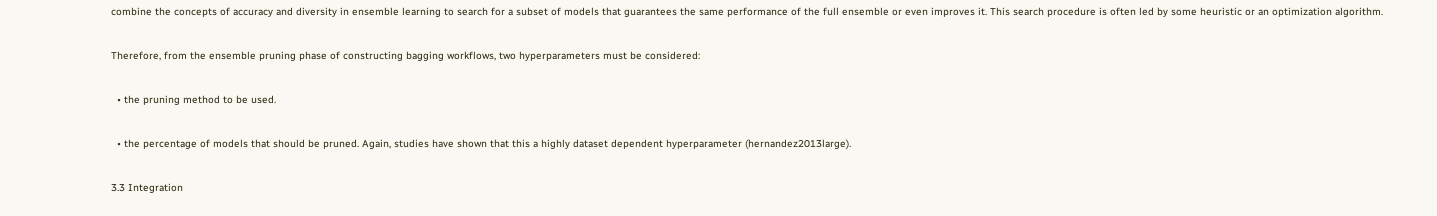combine the concepts of accuracy and diversity in ensemble learning to search for a subset of models that guarantees the same performance of the full ensemble or even improves it. This search procedure is often led by some heuristic or an optimization algorithm.

Therefore, from the ensemble pruning phase of constructing bagging workflows, two hyperparameters must be considered:

  • the pruning method to be used.

  • the percentage of models that should be pruned. Again, studies have shown that this a highly dataset dependent hyperparameter (hernandez2013large).

3.3 Integration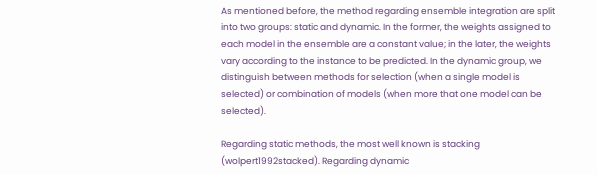As mentioned before, the method regarding ensemble integration are split into two groups: static and dynamic. In the former, the weights assigned to each model in the ensemble are a constant value; in the later, the weights vary according to the instance to be predicted. In the dynamic group, we distinguish between methods for selection (when a single model is selected) or combination of models (when more that one model can be selected).

Regarding static methods, the most well known is stacking (wolpert1992stacked). Regarding dynamic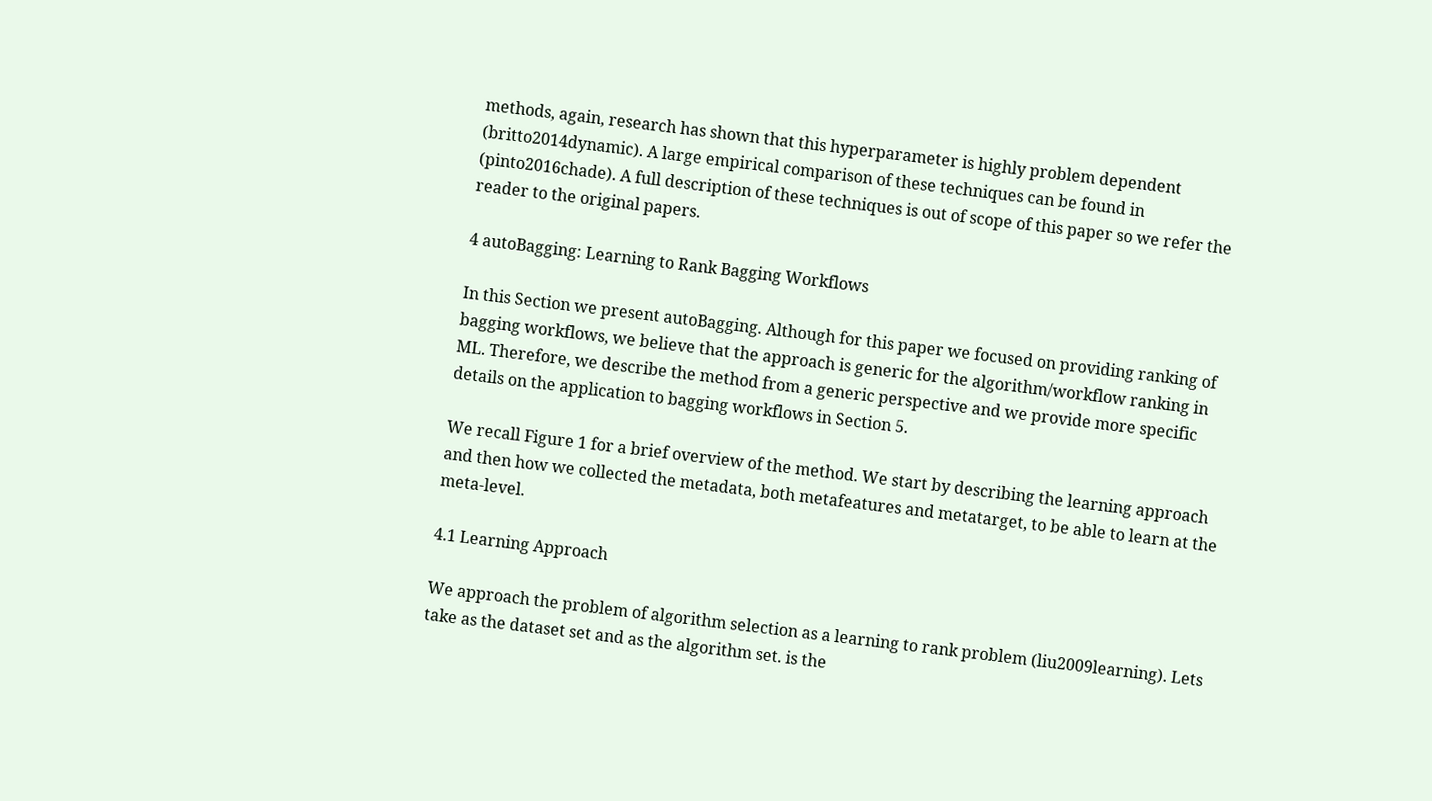methods, again, research has shown that this hyperparameter is highly problem dependent (britto2014dynamic). A large empirical comparison of these techniques can be found in (pinto2016chade). A full description of these techniques is out of scope of this paper so we refer the reader to the original papers.

4 autoBagging: Learning to Rank Bagging Workflows

In this Section we present autoBagging. Although for this paper we focused on providing ranking of bagging workflows, we believe that the approach is generic for the algorithm/workflow ranking in ML. Therefore, we describe the method from a generic perspective and we provide more specific details on the application to bagging workflows in Section 5.

We recall Figure 1 for a brief overview of the method. We start by describing the learning approach and then how we collected the metadata, both metafeatures and metatarget, to be able to learn at the meta-level.

4.1 Learning Approach

We approach the problem of algorithm selection as a learning to rank problem (liu2009learning). Lets take as the dataset set and as the algorithm set. is the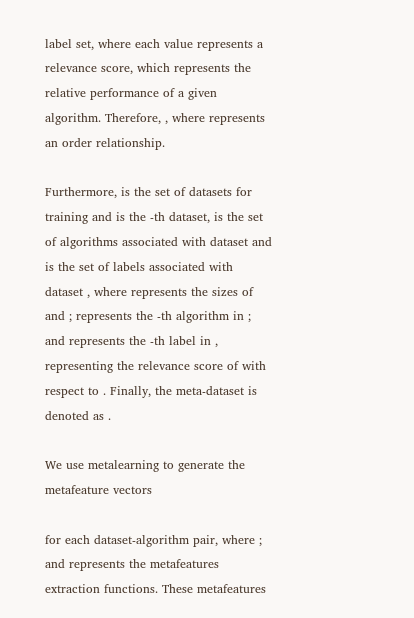label set, where each value represents a relevance score, which represents the relative performance of a given algorithm. Therefore, , where represents an order relationship.

Furthermore, is the set of datasets for training and is the -th dataset, is the set of algorithms associated with dataset and is the set of labels associated with dataset , where represents the sizes of and ; represents the -th algorithm in ; and represents the -th label in , representing the relevance score of with respect to . Finally, the meta-dataset is denoted as .

We use metalearning to generate the metafeature vectors

for each dataset-algorithm pair, where ; and represents the metafeatures extraction functions. These metafeatures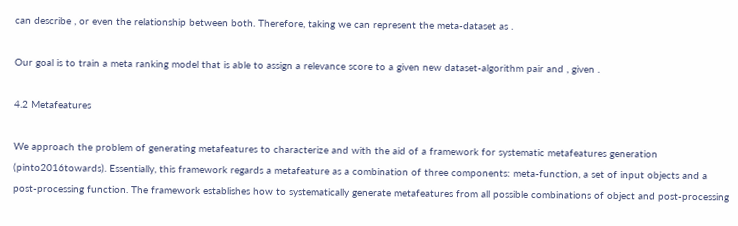can describe , or even the relationship between both. Therefore, taking we can represent the meta-dataset as .

Our goal is to train a meta ranking model that is able to assign a relevance score to a given new dataset-algorithm pair and , given .

4.2 Metafeatures

We approach the problem of generating metafeatures to characterize and with the aid of a framework for systematic metafeatures generation (pinto2016towards). Essentially, this framework regards a metafeature as a combination of three components: meta-function, a set of input objects and a post-processing function. The framework establishes how to systematically generate metafeatures from all possible combinations of object and post-processing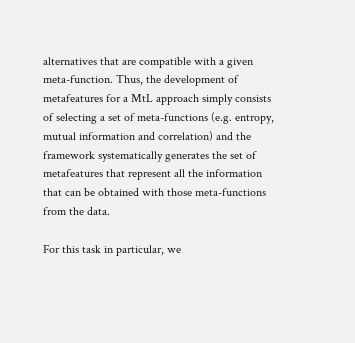alternatives that are compatible with a given meta-function. Thus, the development of metafeatures for a MtL approach simply consists of selecting a set of meta-functions (e.g. entropy, mutual information and correlation) and the framework systematically generates the set of metafeatures that represent all the information that can be obtained with those meta-functions from the data.

For this task in particular, we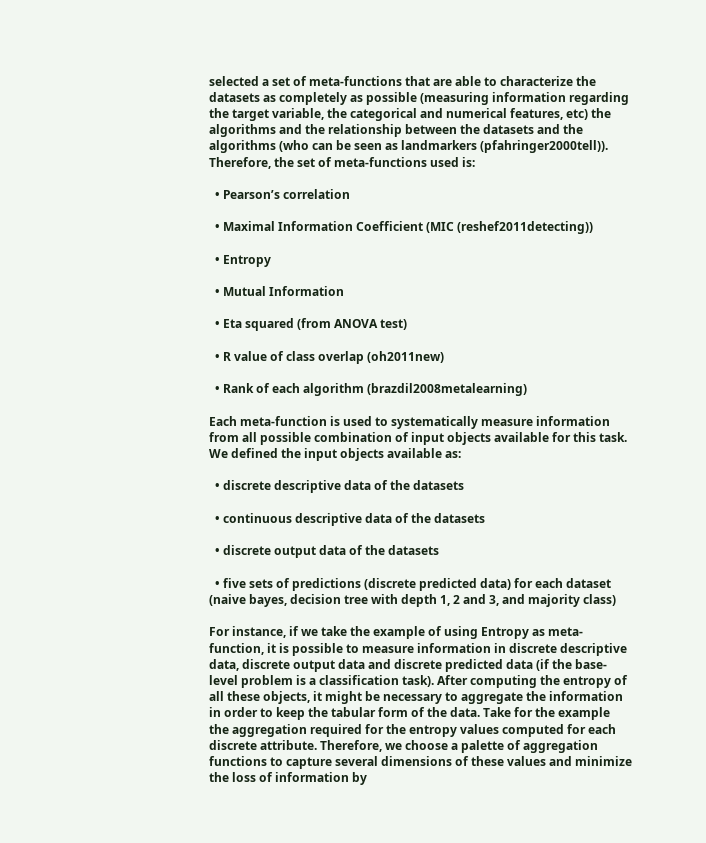selected a set of meta-functions that are able to characterize the datasets as completely as possible (measuring information regarding the target variable, the categorical and numerical features, etc) the algorithms and the relationship between the datasets and the algorithms (who can be seen as landmarkers (pfahringer2000tell)). Therefore, the set of meta-functions used is:

  • Pearson’s correlation

  • Maximal Information Coefficient (MIC (reshef2011detecting))

  • Entropy

  • Mutual Information

  • Eta squared (from ANOVA test)

  • R value of class overlap (oh2011new)

  • Rank of each algorithm (brazdil2008metalearning)

Each meta-function is used to systematically measure information from all possible combination of input objects available for this task. We defined the input objects available as:

  • discrete descriptive data of the datasets

  • continuous descriptive data of the datasets

  • discrete output data of the datasets

  • five sets of predictions (discrete predicted data) for each dataset (naive bayes, decision tree with depth 1, 2 and 3, and majority class)

For instance, if we take the example of using Entropy as meta-function, it is possible to measure information in discrete descriptive data, discrete output data and discrete predicted data (if the base-level problem is a classification task). After computing the entropy of all these objects, it might be necessary to aggregate the information in order to keep the tabular form of the data. Take for the example the aggregation required for the entropy values computed for each discrete attribute. Therefore, we choose a palette of aggregation functions to capture several dimensions of these values and minimize the loss of information by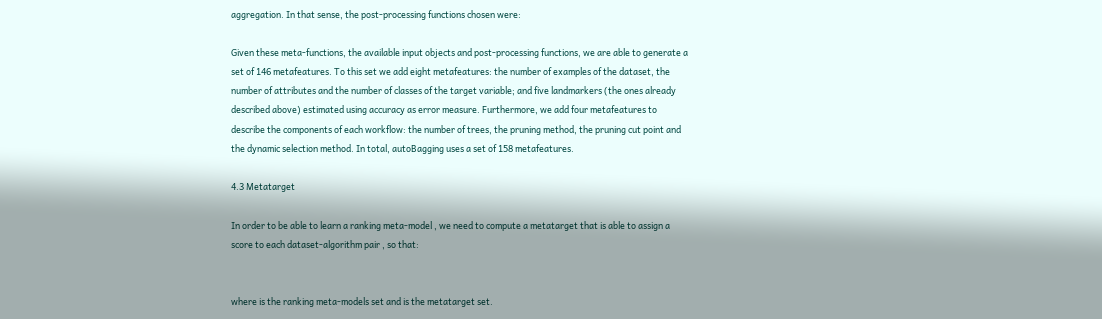aggregation. In that sense, the post-processing functions chosen were:

Given these meta-functions, the available input objects and post-processing functions, we are able to generate a set of 146 metafeatures. To this set we add eight metafeatures: the number of examples of the dataset, the number of attributes and the number of classes of the target variable; and five landmarkers (the ones already described above) estimated using accuracy as error measure. Furthermore, we add four metafeatures to describe the components of each workflow: the number of trees, the pruning method, the pruning cut point and the dynamic selection method. In total, autoBagging uses a set of 158 metafeatures.

4.3 Metatarget

In order to be able to learn a ranking meta-model , we need to compute a metatarget that is able to assign a score to each dataset-algorithm pair , so that:


where is the ranking meta-models set and is the metatarget set.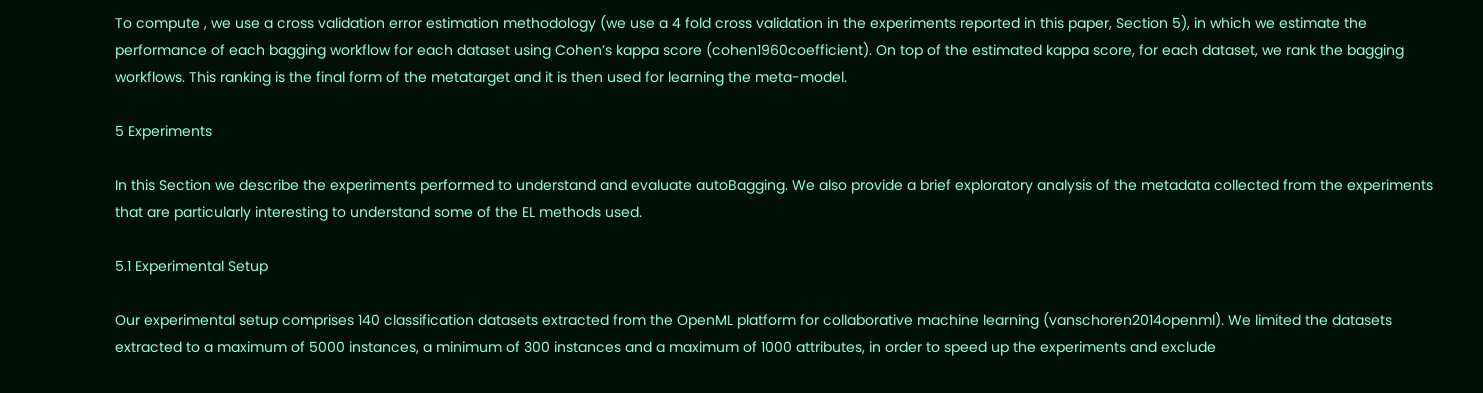To compute , we use a cross validation error estimation methodology (we use a 4 fold cross validation in the experiments reported in this paper, Section 5), in which we estimate the performance of each bagging workflow for each dataset using Cohen’s kappa score (cohen1960coefficient). On top of the estimated kappa score, for each dataset, we rank the bagging workflows. This ranking is the final form of the metatarget and it is then used for learning the meta-model.

5 Experiments

In this Section we describe the experiments performed to understand and evaluate autoBagging. We also provide a brief exploratory analysis of the metadata collected from the experiments that are particularly interesting to understand some of the EL methods used.

5.1 Experimental Setup

Our experimental setup comprises 140 classification datasets extracted from the OpenML platform for collaborative machine learning (vanschoren2014openml). We limited the datasets extracted to a maximum of 5000 instances, a minimum of 300 instances and a maximum of 1000 attributes, in order to speed up the experiments and exclude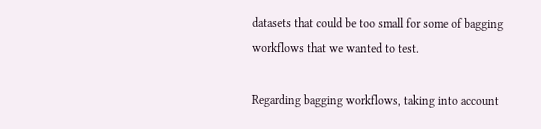datasets that could be too small for some of bagging workflows that we wanted to test.

Regarding bagging workflows, taking into account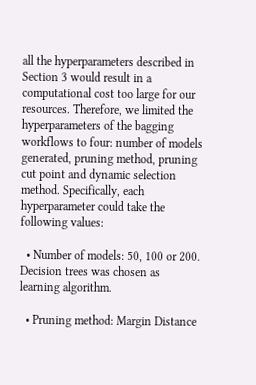all the hyperparameters described in Section 3 would result in a computational cost too large for our resources. Therefore, we limited the hyperparameters of the bagging workflows to four: number of models generated, pruning method, pruning cut point and dynamic selection method. Specifically, each hyperparameter could take the following values:

  • Number of models: 50, 100 or 200. Decision trees was chosen as learning algorithm.

  • Pruning method: Margin Distance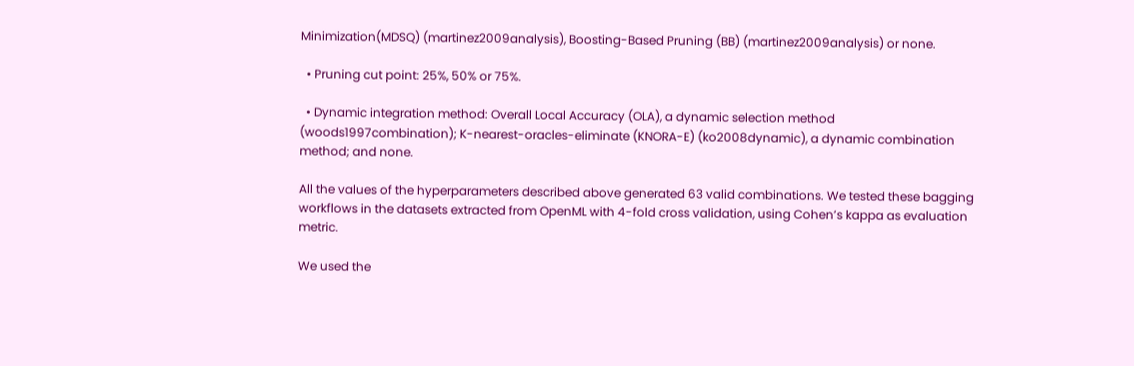Minimization(MDSQ) (martinez2009analysis), Boosting-Based Pruning (BB) (martinez2009analysis) or none.

  • Pruning cut point: 25%, 50% or 75%.

  • Dynamic integration method: Overall Local Accuracy (OLA), a dynamic selection method (woods1997combination); K-nearest-oracles-eliminate (KNORA-E) (ko2008dynamic), a dynamic combination method; and none.

All the values of the hyperparameters described above generated 63 valid combinations. We tested these bagging workflows in the datasets extracted from OpenML with 4-fold cross validation, using Cohen’s kappa as evaluation metric.

We used the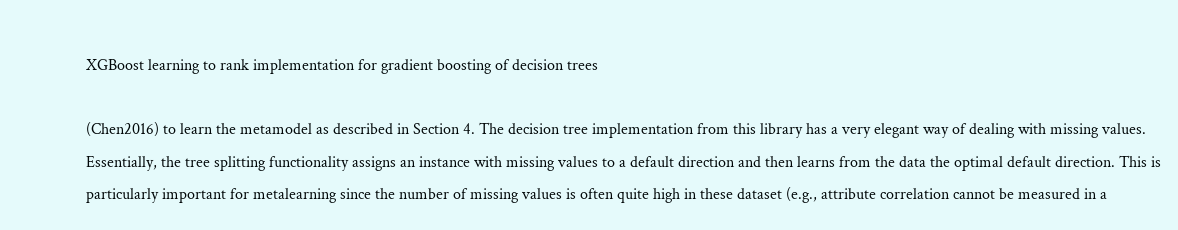XGBoost learning to rank implementation for gradient boosting of decision trees

(Chen2016) to learn the metamodel as described in Section 4. The decision tree implementation from this library has a very elegant way of dealing with missing values. Essentially, the tree splitting functionality assigns an instance with missing values to a default direction and then learns from the data the optimal default direction. This is particularly important for metalearning since the number of missing values is often quite high in these dataset (e.g., attribute correlation cannot be measured in a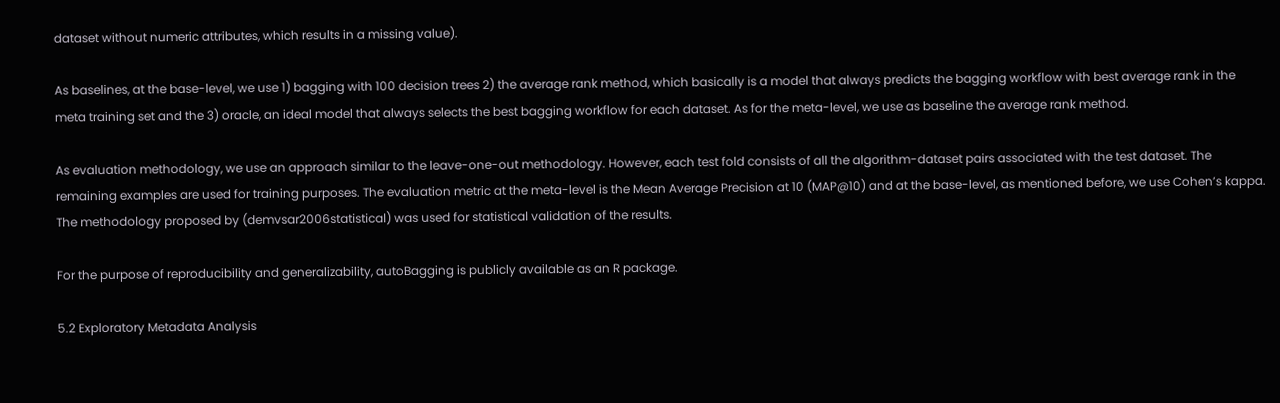dataset without numeric attributes, which results in a missing value).

As baselines, at the base-level, we use 1) bagging with 100 decision trees 2) the average rank method, which basically is a model that always predicts the bagging workflow with best average rank in the meta training set and the 3) oracle, an ideal model that always selects the best bagging workflow for each dataset. As for the meta-level, we use as baseline the average rank method.

As evaluation methodology, we use an approach similar to the leave-one-out methodology. However, each test fold consists of all the algorithm-dataset pairs associated with the test dataset. The remaining examples are used for training purposes. The evaluation metric at the meta-level is the Mean Average Precision at 10 (MAP@10) and at the base-level, as mentioned before, we use Cohen’s kappa. The methodology proposed by (demvsar2006statistical) was used for statistical validation of the results.

For the purpose of reproducibility and generalizability, autoBagging is publicly available as an R package.

5.2 Exploratory Metadata Analysis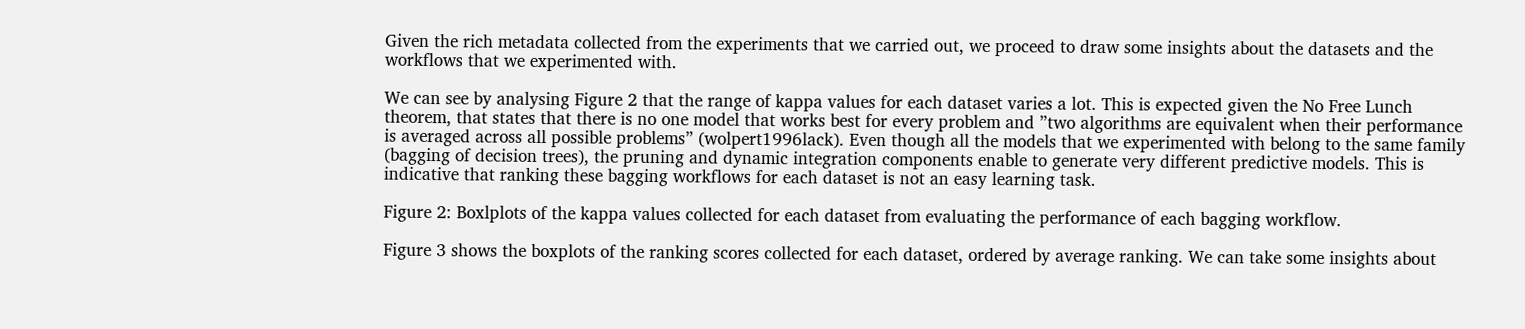Given the rich metadata collected from the experiments that we carried out, we proceed to draw some insights about the datasets and the workflows that we experimented with.

We can see by analysing Figure 2 that the range of kappa values for each dataset varies a lot. This is expected given the No Free Lunch theorem, that states that there is no one model that works best for every problem and ”two algorithms are equivalent when their performance is averaged across all possible problems” (wolpert1996lack). Even though all the models that we experimented with belong to the same family (bagging of decision trees), the pruning and dynamic integration components enable to generate very different predictive models. This is indicative that ranking these bagging workflows for each dataset is not an easy learning task.

Figure 2: Boxlplots of the kappa values collected for each dataset from evaluating the performance of each bagging workflow.

Figure 3 shows the boxplots of the ranking scores collected for each dataset, ordered by average ranking. We can take some insights about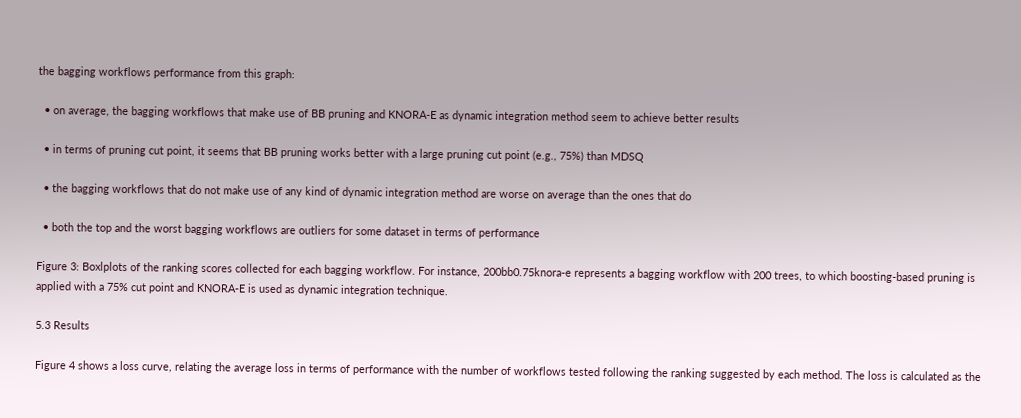the bagging workflows performance from this graph:

  • on average, the bagging workflows that make use of BB pruning and KNORA-E as dynamic integration method seem to achieve better results

  • in terms of pruning cut point, it seems that BB pruning works better with a large pruning cut point (e.g., 75%) than MDSQ

  • the bagging workflows that do not make use of any kind of dynamic integration method are worse on average than the ones that do

  • both the top and the worst bagging workflows are outliers for some dataset in terms of performance

Figure 3: Boxlplots of the ranking scores collected for each bagging workflow. For instance, 200bb0.75knora-e represents a bagging workflow with 200 trees, to which boosting-based pruning is applied with a 75% cut point and KNORA-E is used as dynamic integration technique.

5.3 Results

Figure 4 shows a loss curve, relating the average loss in terms of performance with the number of workflows tested following the ranking suggested by each method. The loss is calculated as the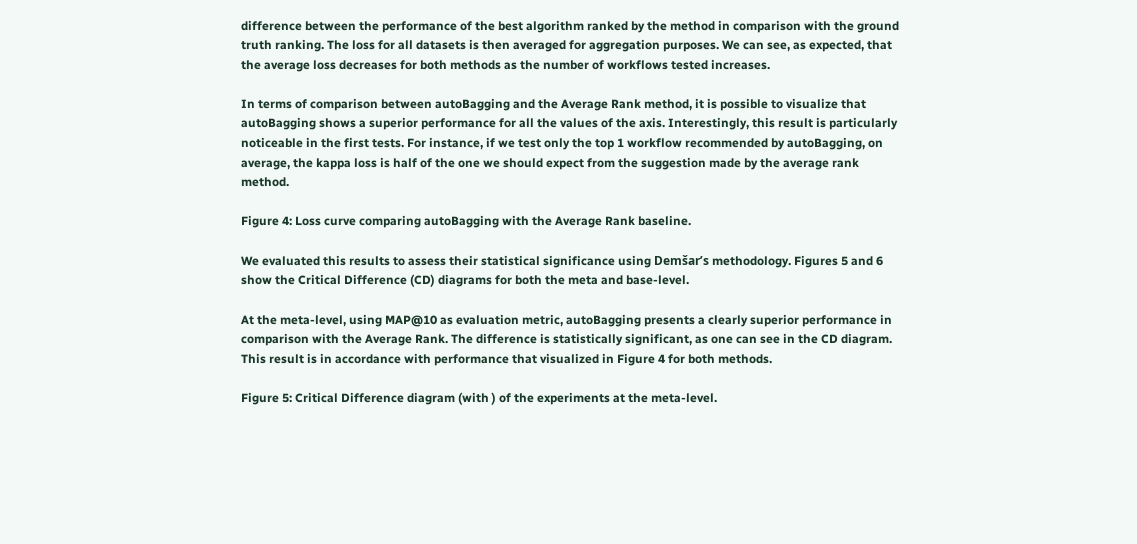difference between the performance of the best algorithm ranked by the method in comparison with the ground truth ranking. The loss for all datasets is then averaged for aggregation purposes. We can see, as expected, that the average loss decreases for both methods as the number of workflows tested increases.

In terms of comparison between autoBagging and the Average Rank method, it is possible to visualize that autoBagging shows a superior performance for all the values of the axis. Interestingly, this result is particularly noticeable in the first tests. For instance, if we test only the top 1 workflow recommended by autoBagging, on average, the kappa loss is half of the one we should expect from the suggestion made by the average rank method.

Figure 4: Loss curve comparing autoBagging with the Average Rank baseline.

We evaluated this results to assess their statistical significance using Demšar’s methodology. Figures 5 and 6 show the Critical Difference (CD) diagrams for both the meta and base-level.

At the meta-level, using MAP@10 as evaluation metric, autoBagging presents a clearly superior performance in comparison with the Average Rank. The difference is statistically significant, as one can see in the CD diagram. This result is in accordance with performance that visualized in Figure 4 for both methods.

Figure 5: Critical Difference diagram (with ) of the experiments at the meta-level.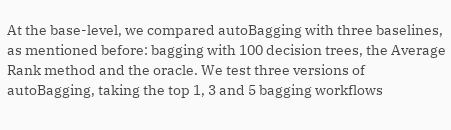At the base-level, we compared autoBagging with three baselines, as mentioned before: bagging with 100 decision trees, the Average Rank method and the oracle. We test three versions of autoBagging, taking the top 1, 3 and 5 bagging workflows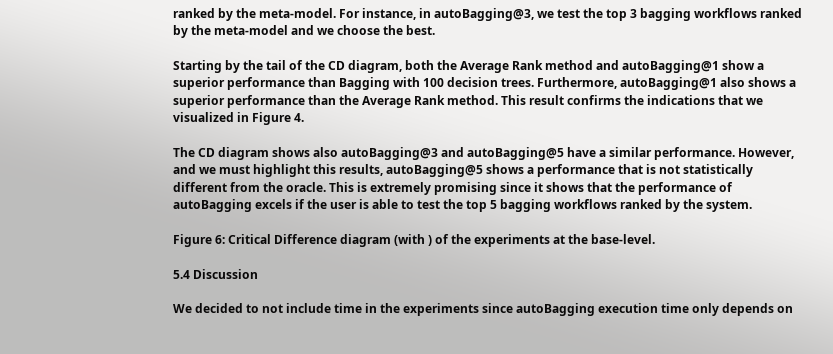ranked by the meta-model. For instance, in autoBagging@3, we test the top 3 bagging workflows ranked by the meta-model and we choose the best.

Starting by the tail of the CD diagram, both the Average Rank method and autoBagging@1 show a superior performance than Bagging with 100 decision trees. Furthermore, autoBagging@1 also shows a superior performance than the Average Rank method. This result confirms the indications that we visualized in Figure 4.

The CD diagram shows also autoBagging@3 and autoBagging@5 have a similar performance. However, and we must highlight this results, autoBagging@5 shows a performance that is not statistically different from the oracle. This is extremely promising since it shows that the performance of autoBagging excels if the user is able to test the top 5 bagging workflows ranked by the system.

Figure 6: Critical Difference diagram (with ) of the experiments at the base-level.

5.4 Discussion

We decided to not include time in the experiments since autoBagging execution time only depends on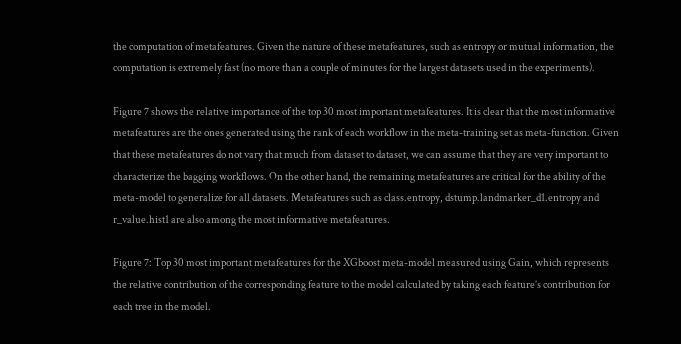the computation of metafeatures. Given the nature of these metafeatures, such as entropy or mutual information, the computation is extremely fast (no more than a couple of minutes for the largest datasets used in the experiments).

Figure 7 shows the relative importance of the top 30 most important metafeatures. It is clear that the most informative metafeatures are the ones generated using the rank of each workflow in the meta-training set as meta-function. Given that these metafeatures do not vary that much from dataset to dataset, we can assume that they are very important to characterize the bagging workflows. On the other hand, the remaining metafeatures are critical for the ability of the meta-model to generalize for all datasets. Metafeatures such as class.entropy, dstump.landmarker_d1.entropy and r_value.hist1 are also among the most informative metafeatures.

Figure 7: Top 30 most important metafeatures for the XGboost meta-model measured using Gain, which represents the relative contribution of the corresponding feature to the model calculated by taking each feature’s contribution for each tree in the model.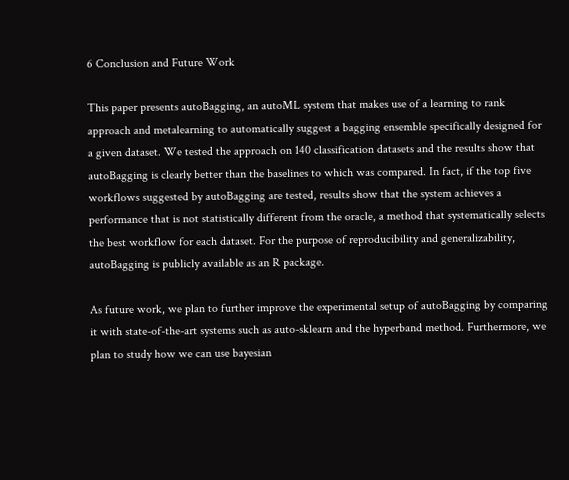6 Conclusion and Future Work

This paper presents autoBagging, an autoML system that makes use of a learning to rank approach and metalearning to automatically suggest a bagging ensemble specifically designed for a given dataset. We tested the approach on 140 classification datasets and the results show that autoBagging is clearly better than the baselines to which was compared. In fact, if the top five workflows suggested by autoBagging are tested, results show that the system achieves a performance that is not statistically different from the oracle, a method that systematically selects the best workflow for each dataset. For the purpose of reproducibility and generalizability, autoBagging is publicly available as an R package.

As future work, we plan to further improve the experimental setup of autoBagging by comparing it with state-of-the-art systems such as auto-sklearn and the hyperband method. Furthermore, we plan to study how we can use bayesian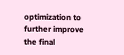optimization to further improve the final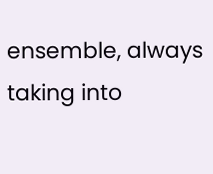ensemble, always taking into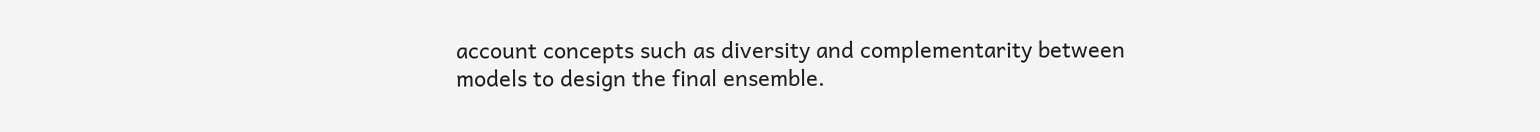account concepts such as diversity and complementarity between models to design the final ensemble.